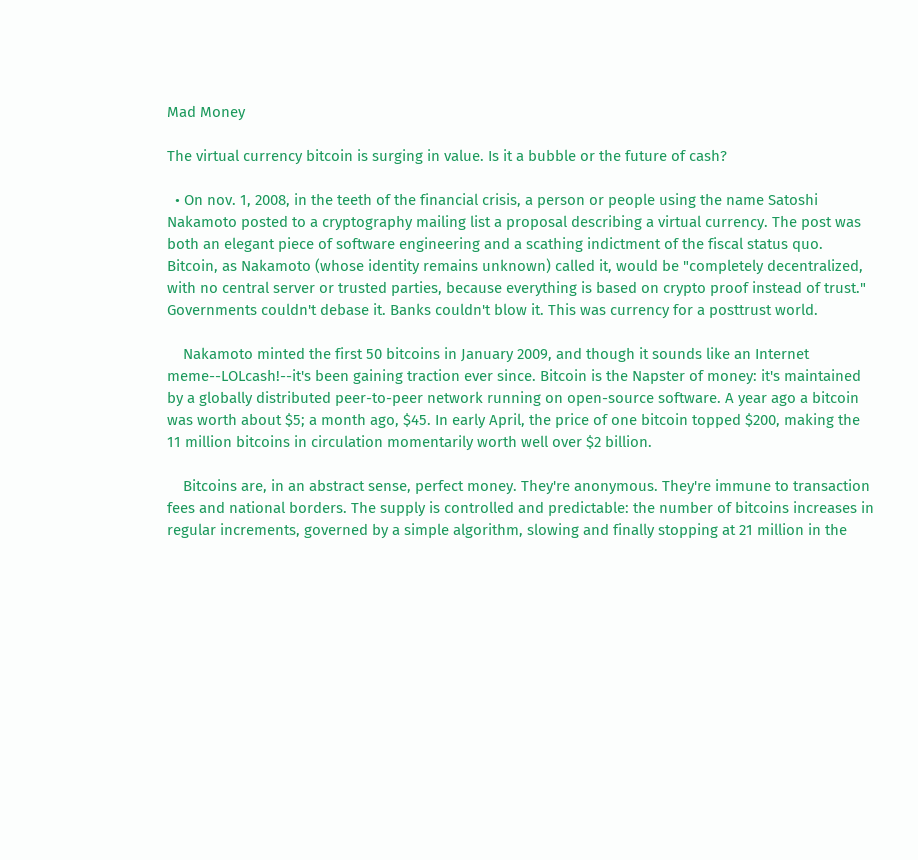Mad Money

The virtual currency bitcoin is surging in value. Is it a bubble or the future of cash?

  • On nov. 1, 2008, in the teeth of the financial crisis, a person or people using the name Satoshi Nakamoto posted to a cryptography mailing list a proposal describing a virtual currency. The post was both an elegant piece of software engineering and a scathing indictment of the fiscal status quo. Bitcoin, as Nakamoto (whose identity remains unknown) called it, would be "completely decentralized, with no central server or trusted parties, because everything is based on crypto proof instead of trust." Governments couldn't debase it. Banks couldn't blow it. This was currency for a posttrust world.

    Nakamoto minted the first 50 bitcoins in January 2009, and though it sounds like an Internet meme--LOLcash!--it's been gaining traction ever since. Bitcoin is the Napster of money: it's maintained by a globally distributed peer-to-peer network running on open-source software. A year ago a bitcoin was worth about $5; a month ago, $45. In early April, the price of one bitcoin topped $200, making the 11 million bitcoins in circulation momentarily worth well over $2 billion.

    Bitcoins are, in an abstract sense, perfect money. They're anonymous. They're immune to transaction fees and national borders. The supply is controlled and predictable: the number of bitcoins increases in regular increments, governed by a simple algorithm, slowing and finally stopping at 21 million in the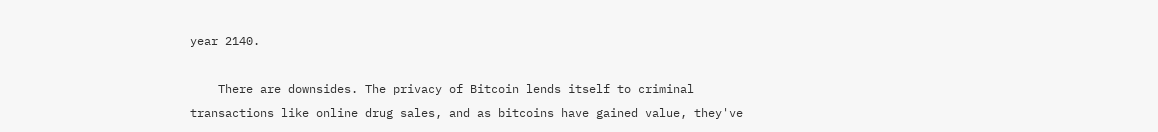year 2140.

    There are downsides. The privacy of Bitcoin lends itself to criminal transactions like online drug sales, and as bitcoins have gained value, they've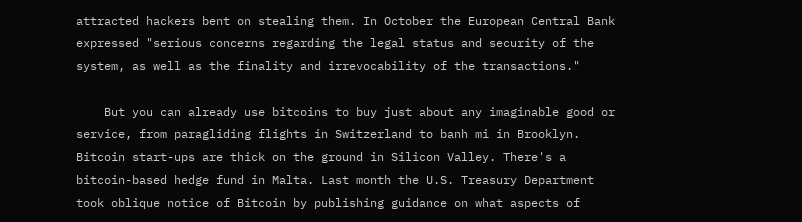attracted hackers bent on stealing them. In October the European Central Bank expressed "serious concerns regarding the legal status and security of the system, as well as the finality and irrevocability of the transactions."

    But you can already use bitcoins to buy just about any imaginable good or service, from paragliding flights in Switzerland to banh mi in Brooklyn. Bitcoin start-ups are thick on the ground in Silicon Valley. There's a bitcoin-based hedge fund in Malta. Last month the U.S. Treasury Department took oblique notice of Bitcoin by publishing guidance on what aspects of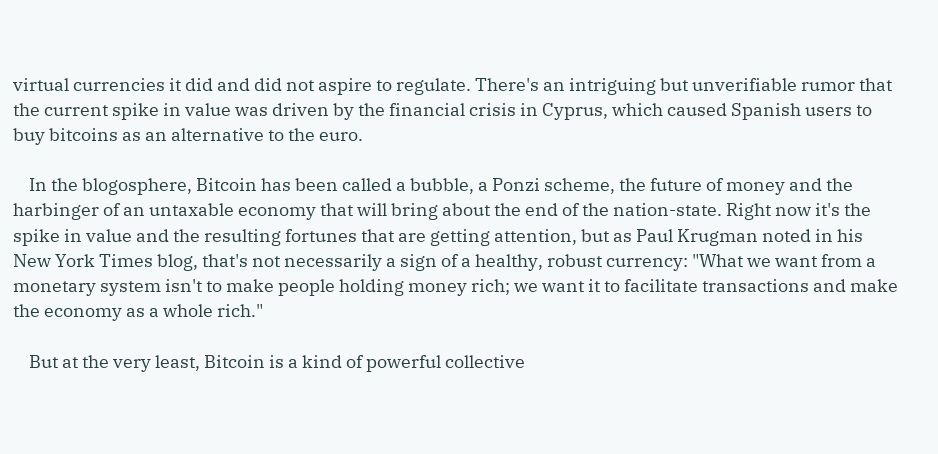virtual currencies it did and did not aspire to regulate. There's an intriguing but unverifiable rumor that the current spike in value was driven by the financial crisis in Cyprus, which caused Spanish users to buy bitcoins as an alternative to the euro.

    In the blogosphere, Bitcoin has been called a bubble, a Ponzi scheme, the future of money and the harbinger of an untaxable economy that will bring about the end of the nation-state. Right now it's the spike in value and the resulting fortunes that are getting attention, but as Paul Krugman noted in his New York Times blog, that's not necessarily a sign of a healthy, robust currency: "What we want from a monetary system isn't to make people holding money rich; we want it to facilitate transactions and make the economy as a whole rich."

    But at the very least, Bitcoin is a kind of powerful collective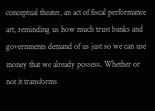conceptual theater, an act of fiscal performance art, reminding us how much trust banks and governments demand of us just so we can use money that we already possess. Whether or not it transforms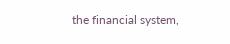the financial system,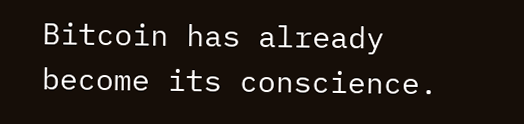Bitcoin has already become its conscience.